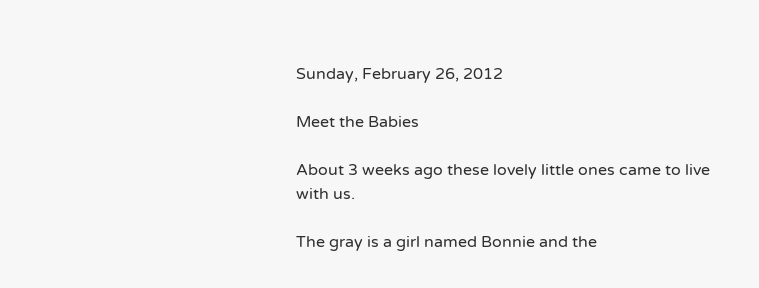Sunday, February 26, 2012

Meet the Babies

About 3 weeks ago these lovely little ones came to live with us.

The gray is a girl named Bonnie and the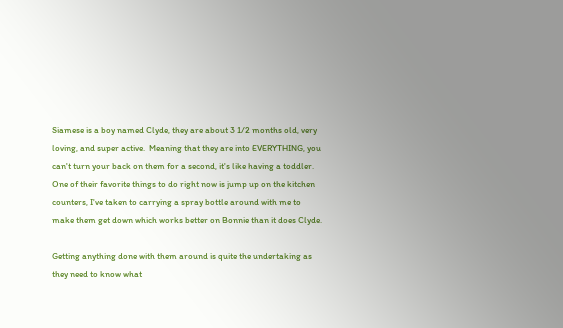Siamese is a boy named Clyde, they are about 3 1/2 months old, very loving, and super active.  Meaning that they are into EVERYTHING, you can't turn your back on them for a second, it's like having a toddler.  One of their favorite things to do right now is jump up on the kitchen counters, I've taken to carrying a spray bottle around with me to make them get down which works better on Bonnie than it does Clyde.

Getting anything done with them around is quite the undertaking as they need to know what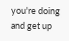you're doing and get up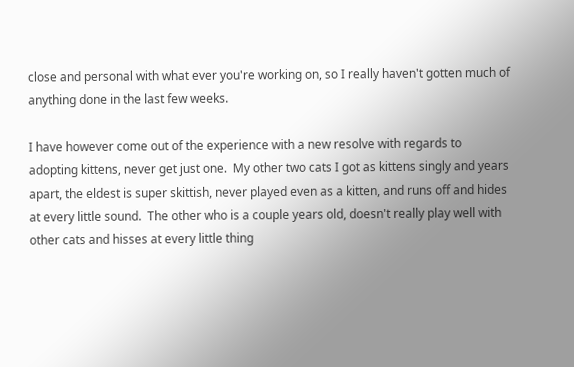close and personal with what ever you're working on, so I really haven't gotten much of anything done in the last few weeks.

I have however come out of the experience with a new resolve with regards to adopting kittens, never get just one.  My other two cats I got as kittens singly and years apart, the eldest is super skittish, never played even as a kitten, and runs off and hides at every little sound.  The other who is a couple years old, doesn't really play well with other cats and hisses at every little thing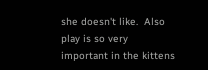she doesn't like.  Also play is so very important in the kittens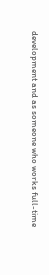development and as someone who works full-time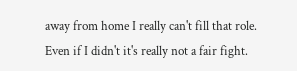away from home I really can't fill that role.  Even if I didn't it's really not a fair fight.